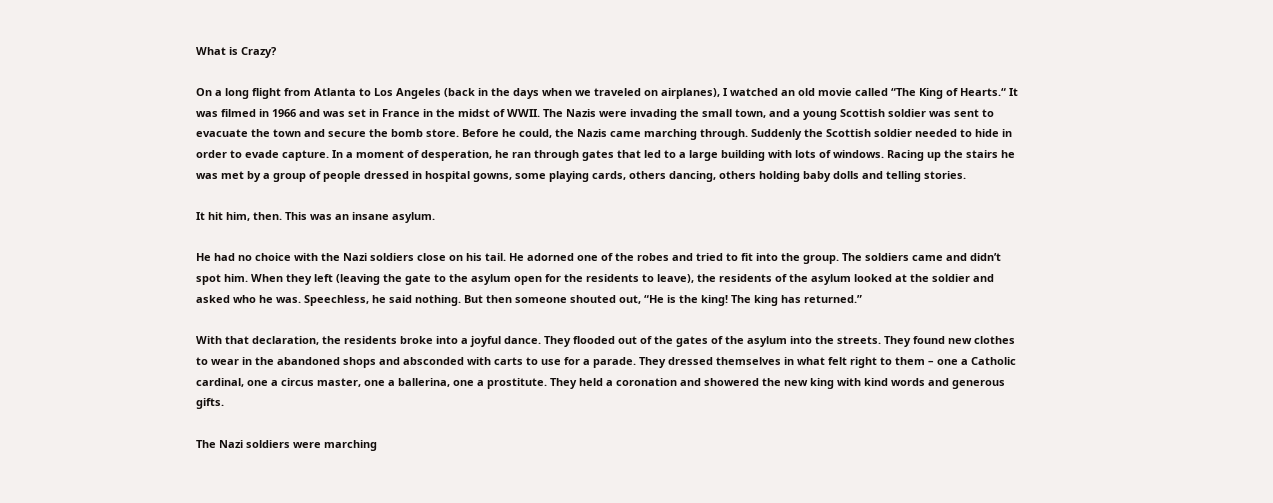What is Crazy?

On a long flight from Atlanta to Los Angeles (back in the days when we traveled on airplanes), I watched an old movie called “The King of Hearts.“ It was filmed in 1966 and was set in France in the midst of WWII. The Nazis were invading the small town, and a young Scottish soldier was sent to evacuate the town and secure the bomb store. Before he could, the Nazis came marching through. Suddenly the Scottish soldier needed to hide in order to evade capture. In a moment of desperation, he ran through gates that led to a large building with lots of windows. Racing up the stairs he was met by a group of people dressed in hospital gowns, some playing cards, others dancing, others holding baby dolls and telling stories.

It hit him, then. This was an insane asylum.

He had no choice with the Nazi soldiers close on his tail. He adorned one of the robes and tried to fit into the group. The soldiers came and didn’t spot him. When they left (leaving the gate to the asylum open for the residents to leave), the residents of the asylum looked at the soldier and asked who he was. Speechless, he said nothing. But then someone shouted out, “He is the king! The king has returned.”

With that declaration, the residents broke into a joyful dance. They flooded out of the gates of the asylum into the streets. They found new clothes to wear in the abandoned shops and absconded with carts to use for a parade. They dressed themselves in what felt right to them – one a Catholic cardinal, one a circus master, one a ballerina, one a prostitute. They held a coronation and showered the new king with kind words and generous gifts.

The Nazi soldiers were marching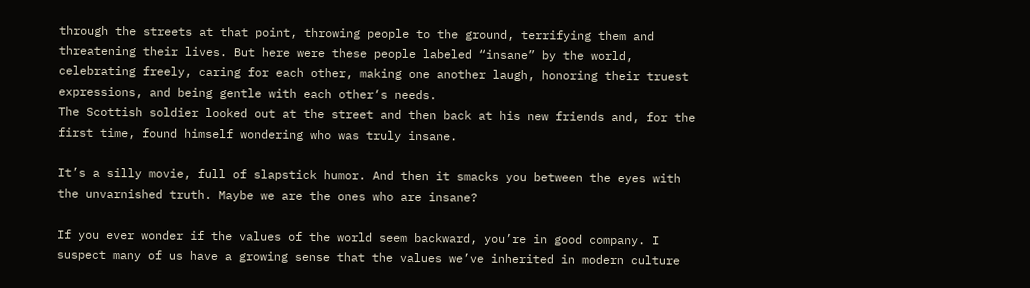through the streets at that point, throwing people to the ground, terrifying them and threatening their lives. But here were these people labeled “insane” by the world, celebrating freely, caring for each other, making one another laugh, honoring their truest expressions, and being gentle with each other‘s needs.
The Scottish soldier looked out at the street and then back at his new friends and, for the first time, found himself wondering who was truly insane.

It’s a silly movie, full of slapstick humor. And then it smacks you between the eyes with the unvarnished truth. Maybe we are the ones who are insane?

If you ever wonder if the values of the world seem backward, you’re in good company. I suspect many of us have a growing sense that the values we’ve inherited in modern culture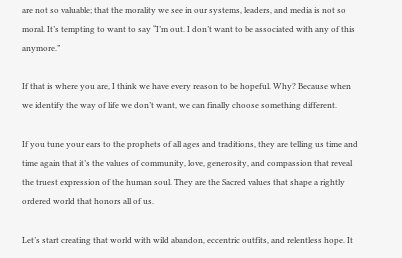are not so valuable; that the morality we see in our systems, leaders, and media is not so moral. It’s tempting to want to say “I’m out. I don’t want to be associated with any of this anymore.”

If that is where you are, I think we have every reason to be hopeful. Why? Because when we identify the way of life we don’t want, we can finally choose something different.

If you tune your ears to the prophets of all ages and traditions, they are telling us time and time again that it’s the values of community, love, generosity, and compassion that reveal the truest expression of the human soul. They are the Sacred values that shape a rightly ordered world that honors all of us.

Let’s start creating that world with wild abandon, eccentric outfits, and relentless hope. It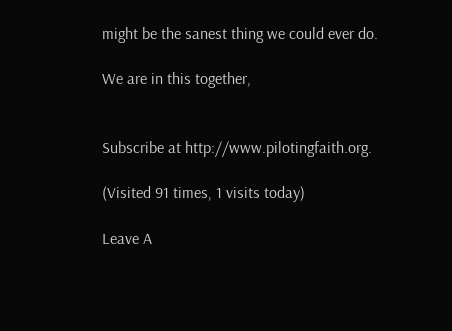might be the sanest thing we could ever do.

We are in this together,


Subscribe at http://www.pilotingfaith.org.

(Visited 91 times, 1 visits today)

Leave A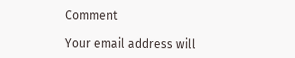Comment

Your email address will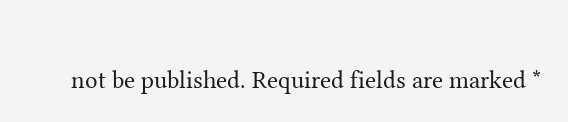not be published. Required fields are marked *